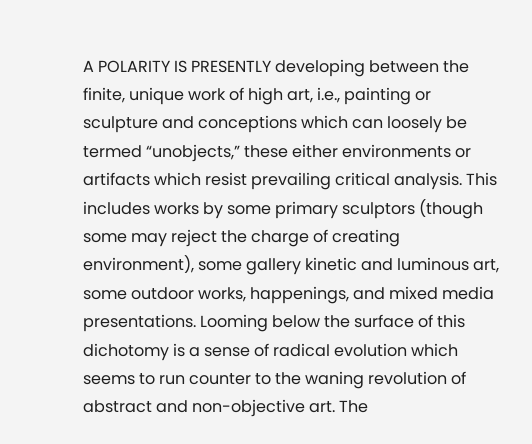A POLARITY IS PRESENTLY developing between the finite, unique work of high art, i.e., painting or sculpture and conceptions which can loosely be termed “unobjects,” these either environments or artifacts which resist prevailing critical analysis. This includes works by some primary sculptors (though some may reject the charge of creating environment), some gallery kinetic and luminous art, some outdoor works, happenings, and mixed media presentations. Looming below the surface of this dichotomy is a sense of radical evolution which seems to run counter to the waning revolution of abstract and non-objective art. The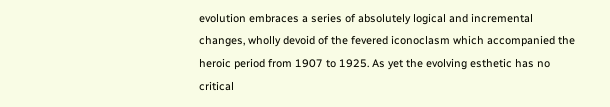evolution embraces a series of absolutely logical and incremental changes, wholly devoid of the fevered iconoclasm which accompanied the heroic period from 1907 to 1925. As yet the evolving esthetic has no critical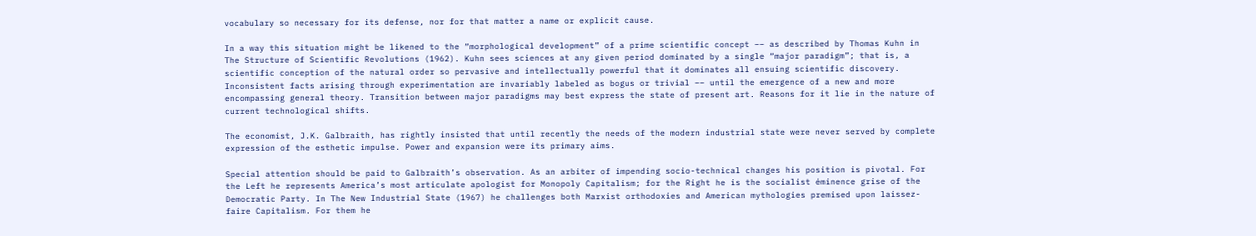vocabulary so necessary for its defense, nor for that matter a name or explicit cause.

In a way this situation might be likened to the “morphological development” of a prime scientific concept –– as described by Thomas Kuhn in The Structure of Scientific Revolutions (1962). Kuhn sees sciences at any given period dominated by a single “major paradigm”; that is, a scientific conception of the natural order so pervasive and intellectually powerful that it dominates all ensuing scientific discovery. Inconsistent facts arising through experimentation are invariably labeled as bogus or trivial –– until the emergence of a new and more encompassing general theory. Transition between major paradigms may best express the state of present art. Reasons for it lie in the nature of current technological shifts.

The economist, J.K. Galbraith, has rightly insisted that until recently the needs of the modern industrial state were never served by complete expression of the esthetic impulse. Power and expansion were its primary aims.

Special attention should be paid to Galbraith’s observation. As an arbiter of impending socio-technical changes his position is pivotal. For the Left he represents America’s most articulate apologist for Monopoly Capitalism; for the Right he is the socialist éminence grise of the Democratic Party. In The New Industrial State (1967) he challenges both Marxist orthodoxies and American mythologies premised upon laissez-faire Capitalism. For them he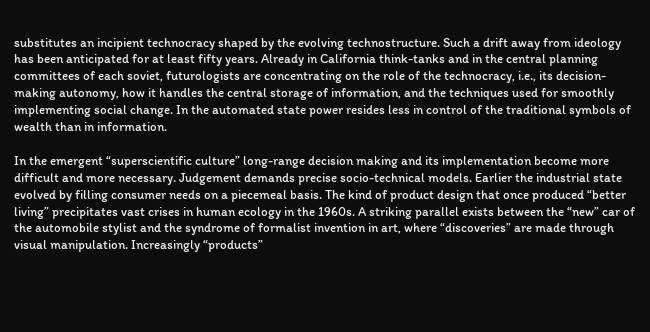substitutes an incipient technocracy shaped by the evolving technostructure. Such a drift away from ideology has been anticipated for at least fifty years. Already in California think-tanks and in the central planning committees of each soviet, futurologists are concentrating on the role of the technocracy, i.e., its decision-making autonomy, how it handles the central storage of information, and the techniques used for smoothly implementing social change. In the automated state power resides less in control of the traditional symbols of wealth than in information.

In the emergent “superscientific culture” long-range decision making and its implementation become more difficult and more necessary. Judgement demands precise socio-technical models. Earlier the industrial state evolved by filling consumer needs on a piecemeal basis. The kind of product design that once produced “better living” precipitates vast crises in human ecology in the 1960s. A striking parallel exists between the “new” car of the automobile stylist and the syndrome of formalist invention in art, where “discoveries” are made through visual manipulation. Increasingly “products”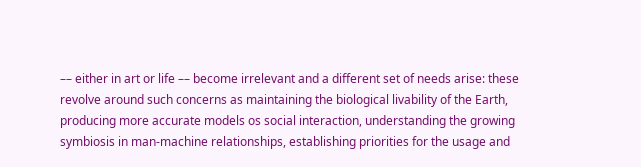–– either in art or life –– become irrelevant and a different set of needs arise: these revolve around such concerns as maintaining the biological livability of the Earth, producing more accurate models os social interaction, understanding the growing symbiosis in man-machine relationships, establishing priorities for the usage and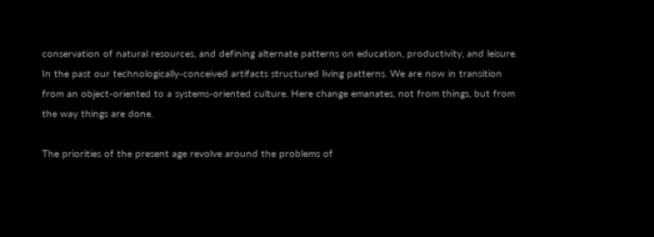conservation of natural resources, and defining alternate patterns on education, productivity, and leisure. In the past our technologically-conceived artifacts structured living patterns. We are now in transition from an object-oriented to a systems-oriented culture. Here change emanates, not from things, but from the way things are done.

The priorities of the present age revolve around the problems of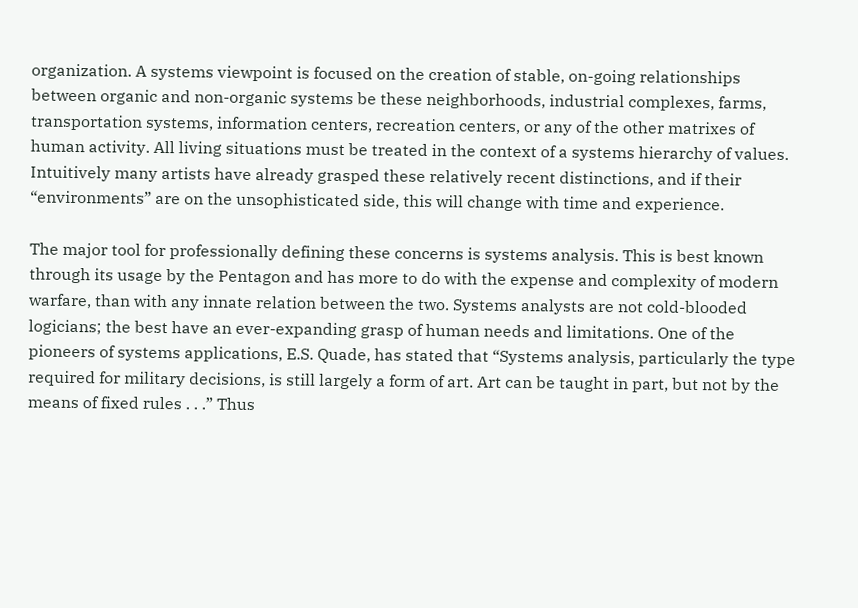organization. A systems viewpoint is focused on the creation of stable, on-going relationships between organic and non-organic systems be these neighborhoods, industrial complexes, farms, transportation systems, information centers, recreation centers, or any of the other matrixes of human activity. All living situations must be treated in the context of a systems hierarchy of values. Intuitively many artists have already grasped these relatively recent distinctions, and if their “environments” are on the unsophisticated side, this will change with time and experience.

The major tool for professionally defining these concerns is systems analysis. This is best known through its usage by the Pentagon and has more to do with the expense and complexity of modern warfare, than with any innate relation between the two. Systems analysts are not cold-blooded logicians; the best have an ever-expanding grasp of human needs and limitations. One of the pioneers of systems applications, E.S. Quade, has stated that “Systems analysis, particularly the type required for military decisions, is still largely a form of art. Art can be taught in part, but not by the means of fixed rules . . .” Thus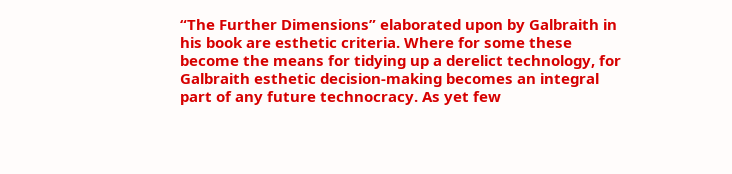“The Further Dimensions” elaborated upon by Galbraith in his book are esthetic criteria. Where for some these become the means for tidying up a derelict technology, for Galbraith esthetic decision-making becomes an integral part of any future technocracy. As yet few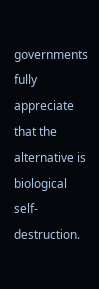governments fully appreciate that the alternative is biological self-destruction.